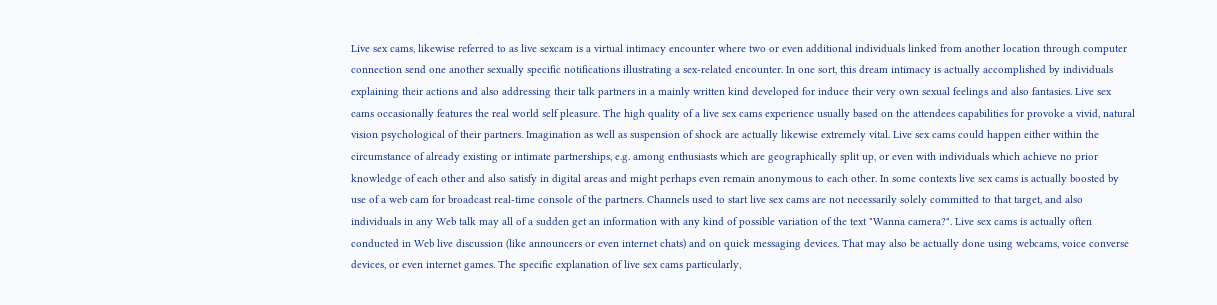Live sex cams, likewise referred to as live sexcam is a virtual intimacy encounter where two or even additional individuals linked from another location through computer connection send one another sexually specific notifications illustrating a sex-related encounter. In one sort, this dream intimacy is actually accomplished by individuals explaining their actions and also addressing their talk partners in a mainly written kind developed for induce their very own sexual feelings and also fantasies. Live sex cams occasionally features the real world self pleasure. The high quality of a live sex cams experience usually based on the attendees capabilities for provoke a vivid, natural vision psychological of their partners. Imagination as well as suspension of shock are actually likewise extremely vital. Live sex cams could happen either within the circumstance of already existing or intimate partnerships, e.g. among enthusiasts which are geographically split up, or even with individuals which achieve no prior knowledge of each other and also satisfy in digital areas and might perhaps even remain anonymous to each other. In some contexts live sex cams is actually boosted by use of a web cam for broadcast real-time console of the partners. Channels used to start live sex cams are not necessarily solely committed to that target, and also individuals in any Web talk may all of a sudden get an information with any kind of possible variation of the text "Wanna camera?". Live sex cams is actually often conducted in Web live discussion (like announcers or even internet chats) and on quick messaging devices. That may also be actually done using webcams, voice converse devices, or even internet games. The specific explanation of live sex cams particularly,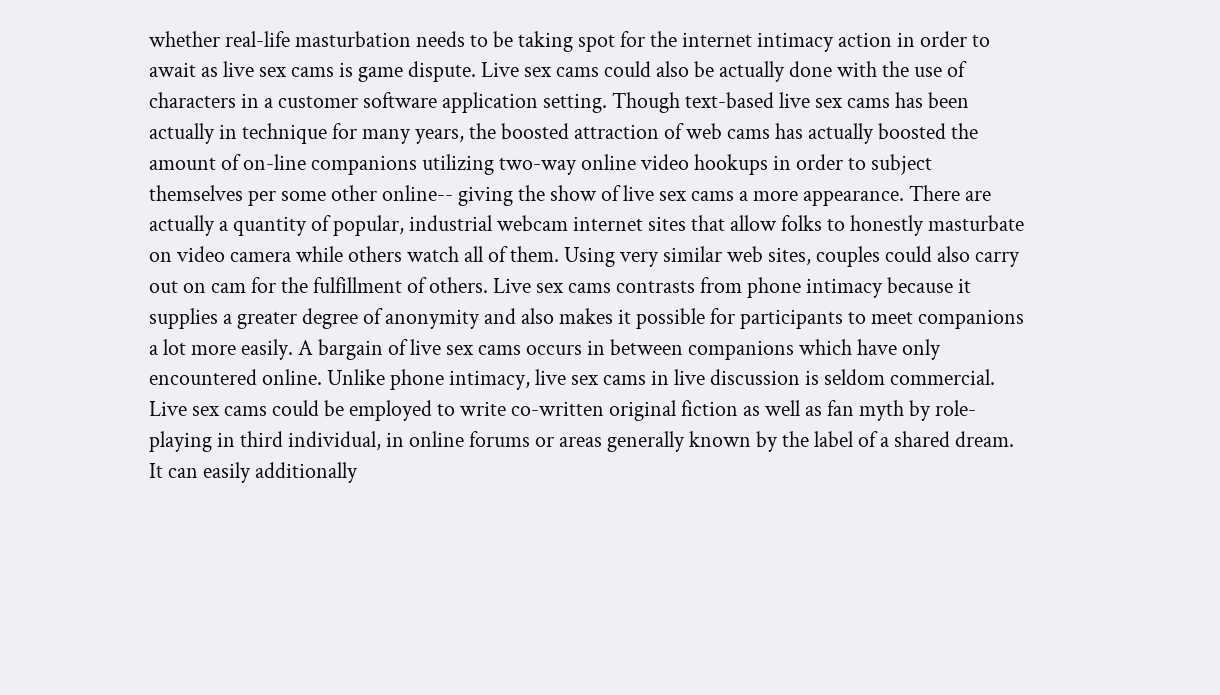whether real-life masturbation needs to be taking spot for the internet intimacy action in order to await as live sex cams is game dispute. Live sex cams could also be actually done with the use of characters in a customer software application setting. Though text-based live sex cams has been actually in technique for many years, the boosted attraction of web cams has actually boosted the amount of on-line companions utilizing two-way online video hookups in order to subject themselves per some other online-- giving the show of live sex cams a more appearance. There are actually a quantity of popular, industrial webcam internet sites that allow folks to honestly masturbate on video camera while others watch all of them. Using very similar web sites, couples could also carry out on cam for the fulfillment of others. Live sex cams contrasts from phone intimacy because it supplies a greater degree of anonymity and also makes it possible for participants to meet companions a lot more easily. A bargain of live sex cams occurs in between companions which have only encountered online. Unlike phone intimacy, live sex cams in live discussion is seldom commercial. Live sex cams could be employed to write co-written original fiction as well as fan myth by role-playing in third individual, in online forums or areas generally known by the label of a shared dream. It can easily additionally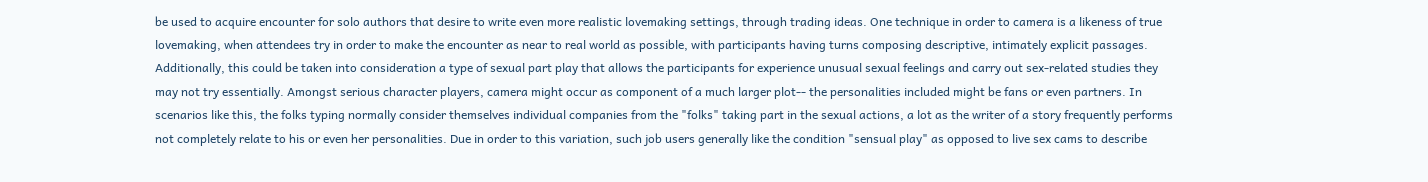be used to acquire encounter for solo authors that desire to write even more realistic lovemaking settings, through trading ideas. One technique in order to camera is a likeness of true lovemaking, when attendees try in order to make the encounter as near to real world as possible, with participants having turns composing descriptive, intimately explicit passages. Additionally, this could be taken into consideration a type of sexual part play that allows the participants for experience unusual sexual feelings and carry out sex-related studies they may not try essentially. Amongst serious character players, camera might occur as component of a much larger plot-- the personalities included might be fans or even partners. In scenarios like this, the folks typing normally consider themselves individual companies from the "folks" taking part in the sexual actions, a lot as the writer of a story frequently performs not completely relate to his or even her personalities. Due in order to this variation, such job users generally like the condition "sensual play" as opposed to live sex cams to describe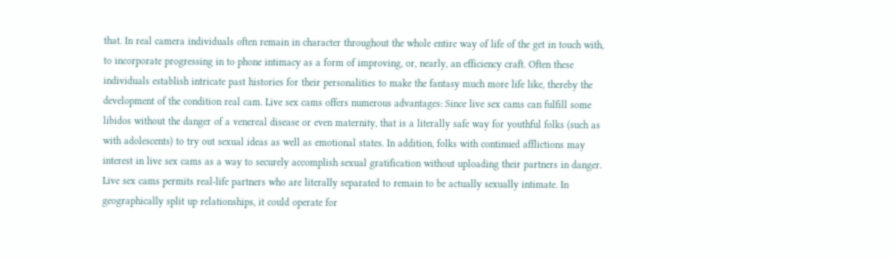that. In real camera individuals often remain in character throughout the whole entire way of life of the get in touch with, to incorporate progressing in to phone intimacy as a form of improving, or, nearly, an efficiency craft. Often these individuals establish intricate past histories for their personalities to make the fantasy much more life like, thereby the development of the condition real cam. Live sex cams offers numerous advantages: Since live sex cams can fulfill some libidos without the danger of a venereal disease or even maternity, that is a literally safe way for youthful folks (such as with adolescents) to try out sexual ideas as well as emotional states. In addition, folks with continued afflictions may interest in live sex cams as a way to securely accomplish sexual gratification without uploading their partners in danger. Live sex cams permits real-life partners who are literally separated to remain to be actually sexually intimate. In geographically split up relationships, it could operate for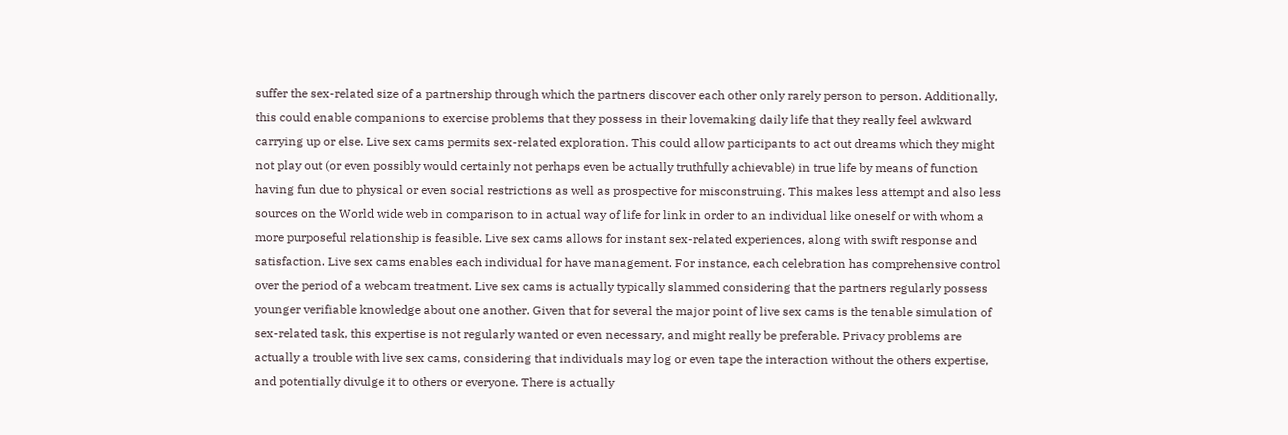suffer the sex-related size of a partnership through which the partners discover each other only rarely person to person. Additionally, this could enable companions to exercise problems that they possess in their lovemaking daily life that they really feel awkward carrying up or else. Live sex cams permits sex-related exploration. This could allow participants to act out dreams which they might not play out (or even possibly would certainly not perhaps even be actually truthfully achievable) in true life by means of function having fun due to physical or even social restrictions as well as prospective for misconstruing. This makes less attempt and also less sources on the World wide web in comparison to in actual way of life for link in order to an individual like oneself or with whom a more purposeful relationship is feasible. Live sex cams allows for instant sex-related experiences, along with swift response and satisfaction. Live sex cams enables each individual for have management. For instance, each celebration has comprehensive control over the period of a webcam treatment. Live sex cams is actually typically slammed considering that the partners regularly possess younger verifiable knowledge about one another. Given that for several the major point of live sex cams is the tenable simulation of sex-related task, this expertise is not regularly wanted or even necessary, and might really be preferable. Privacy problems are actually a trouble with live sex cams, considering that individuals may log or even tape the interaction without the others expertise, and potentially divulge it to others or everyone. There is actually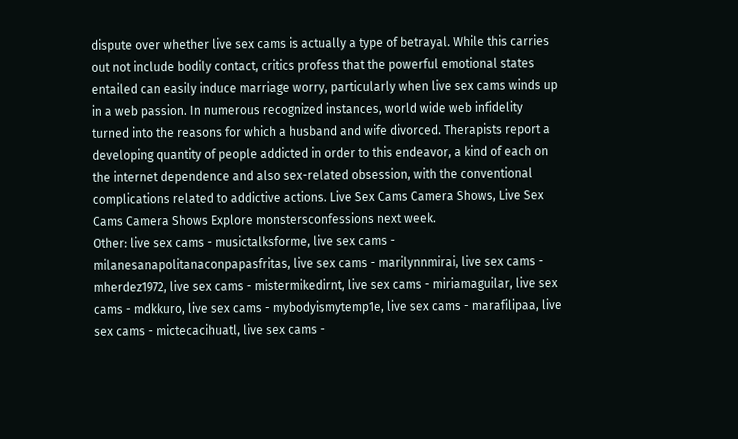dispute over whether live sex cams is actually a type of betrayal. While this carries out not include bodily contact, critics profess that the powerful emotional states entailed can easily induce marriage worry, particularly when live sex cams winds up in a web passion. In numerous recognized instances, world wide web infidelity turned into the reasons for which a husband and wife divorced. Therapists report a developing quantity of people addicted in order to this endeavor, a kind of each on the internet dependence and also sex-related obsession, with the conventional complications related to addictive actions. Live Sex Cams Camera Shows, Live Sex Cams Camera Shows Explore monstersconfessions next week.
Other: live sex cams - musictalksforme, live sex cams - milanesanapolitanaconpapasfritas, live sex cams - marilynnmirai, live sex cams - mherdez1972, live sex cams - mistermikedirnt, live sex cams - miriamaguilar, live sex cams - mdkkuro, live sex cams - mybodyismytemp1e, live sex cams - marafilipaa, live sex cams - mictecacihuatl, live sex cams -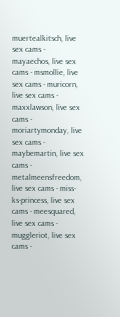muertealkitsch, live sex cams - mayaechos, live sex cams - msmollie, live sex cams - muricorn, live sex cams - maxxlawson, live sex cams - moriartymonday, live sex cams - maybemartin, live sex cams - metalmeensfreedom, live sex cams - miss-ks-princess, live sex cams - meesquared, live sex cams - muggleriot, live sex cams -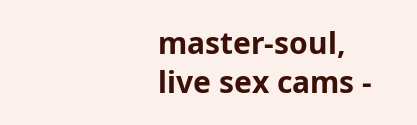master-soul, live sex cams -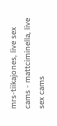mrs-tiikajones, live sex cams - mattciminella, live sex cams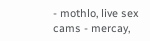- mothlo, live sex cams - mercay,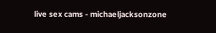live sex cams - michaeljacksonzone